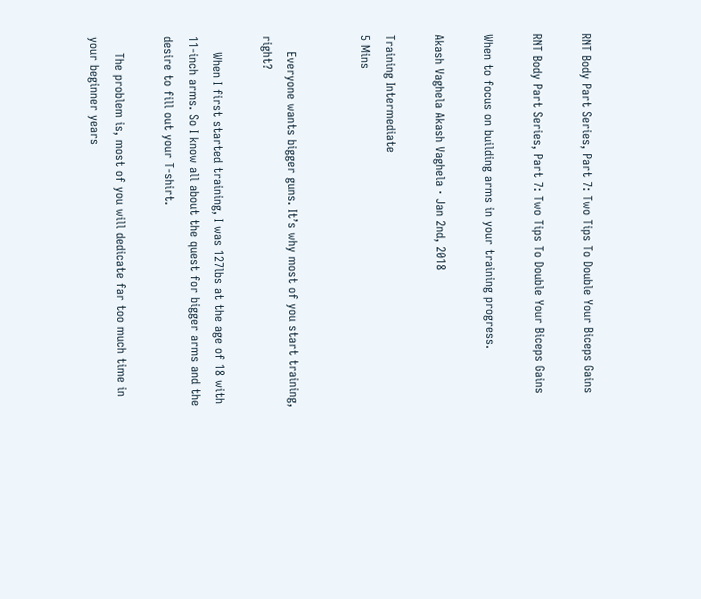RNT Body Part Series, Part 7: Two Tips To Double Your Biceps Gains

RNT Body Part Series, Part 7: Two Tips To Double Your Biceps Gains

When to focus on building arms in your training progress.

Akash Vaghela Akash Vaghela · Jan 2nd, 2018

Training Intermediate
5 Mins


    Everyone wants bigger guns. It’s why most of you start training, right?

    When I first started training, I was 127lbs at the age of 18 with 11-inch arms. So I know all about the quest for bigger arms and the desire to fill out your T-shirt.

    The problem is, most of you will dedicate far too much time in your beginner years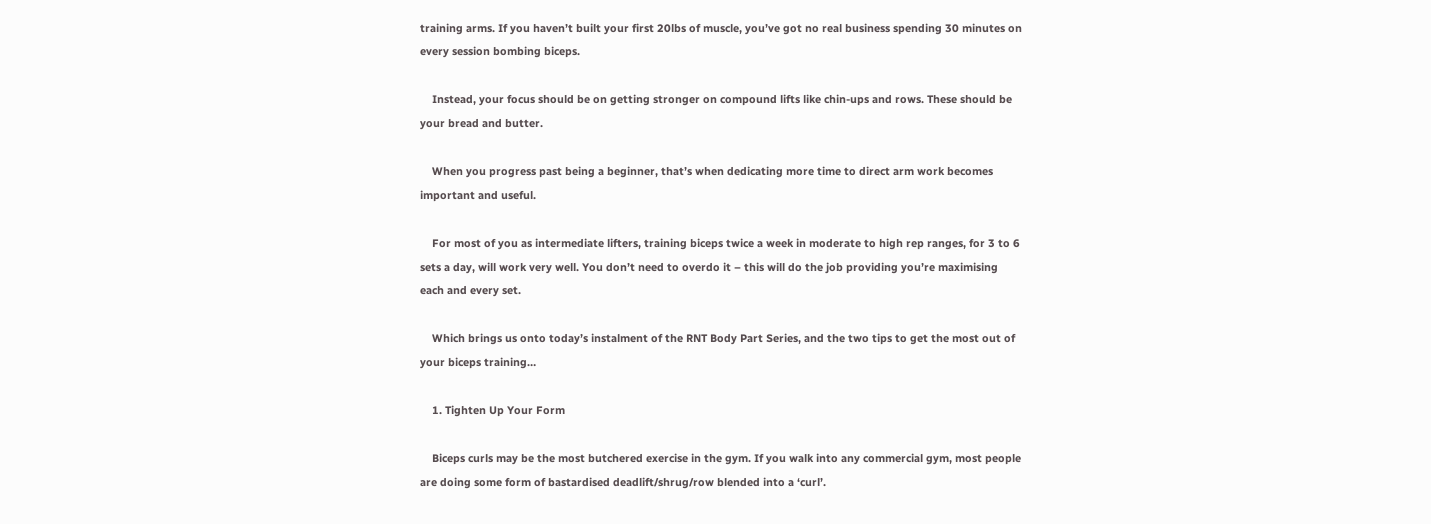training arms. If you haven’t built your first 20lbs of muscle, you’ve got no real business spending 30 minutes on every session bombing biceps.

    Instead, your focus should be on getting stronger on compound lifts like chin-ups and rows. These should be your bread and butter.

    When you progress past being a beginner, that’s when dedicating more time to direct arm work becomes important and useful.

    For most of you as intermediate lifters, training biceps twice a week in moderate to high rep ranges, for 3 to 6 sets a day, will work very well. You don’t need to overdo it – this will do the job providing you’re maximising each and every set.

    Which brings us onto today’s instalment of the RNT Body Part Series, and the two tips to get the most out of your biceps training…

    1. Tighten Up Your Form

    Biceps curls may be the most butchered exercise in the gym. If you walk into any commercial gym, most people are doing some form of bastardised deadlift/shrug/row blended into a ‘curl’.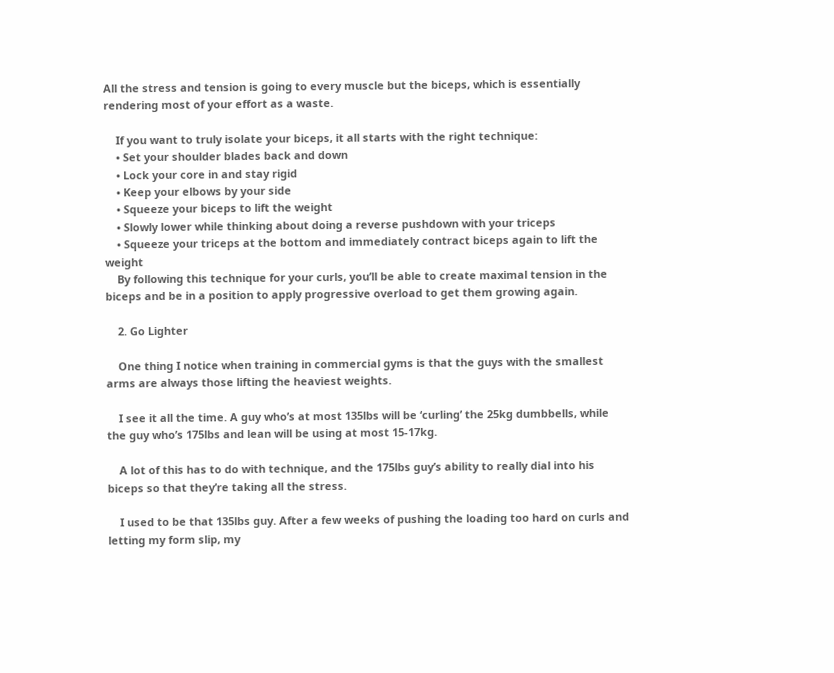All the stress and tension is going to every muscle but the biceps, which is essentially rendering most of your effort as a waste.

    If you want to truly isolate your biceps, it all starts with the right technique:
    • Set your shoulder blades back and down
    • Lock your core in and stay rigid
    • Keep your elbows by your side
    • Squeeze your biceps to lift the weight
    • Slowly lower while thinking about doing a reverse pushdown with your triceps
    • Squeeze your triceps at the bottom and immediately contract biceps again to lift the weight
    By following this technique for your curls, you’ll be able to create maximal tension in the biceps and be in a position to apply progressive overload to get them growing again.

    2. Go Lighter

    One thing I notice when training in commercial gyms is that the guys with the smallest arms are always those lifting the heaviest weights.

    I see it all the time. A guy who’s at most 135lbs will be ‘curling’ the 25kg dumbbells, while the guy who’s 175lbs and lean will be using at most 15-17kg.

    A lot of this has to do with technique, and the 175lbs guy’s ability to really dial into his biceps so that they’re taking all the stress.

    I used to be that 135lbs guy. After a few weeks of pushing the loading too hard on curls and letting my form slip, my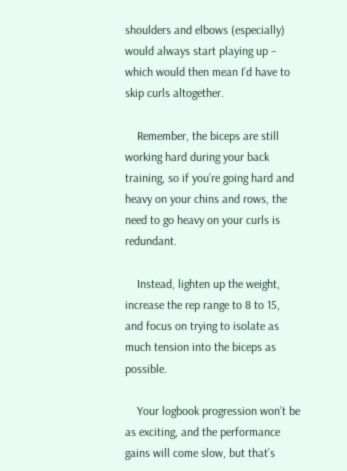shoulders and elbows (especially) would always start playing up – which would then mean I’d have to skip curls altogether.

    Remember, the biceps are still working hard during your back training, so if you’re going hard and heavy on your chins and rows, the need to go heavy on your curls is redundant.

    Instead, lighten up the weight, increase the rep range to 8 to 15, and focus on trying to isolate as much tension into the biceps as possible.

    Your logbook progression won’t be as exciting, and the performance gains will come slow, but that’s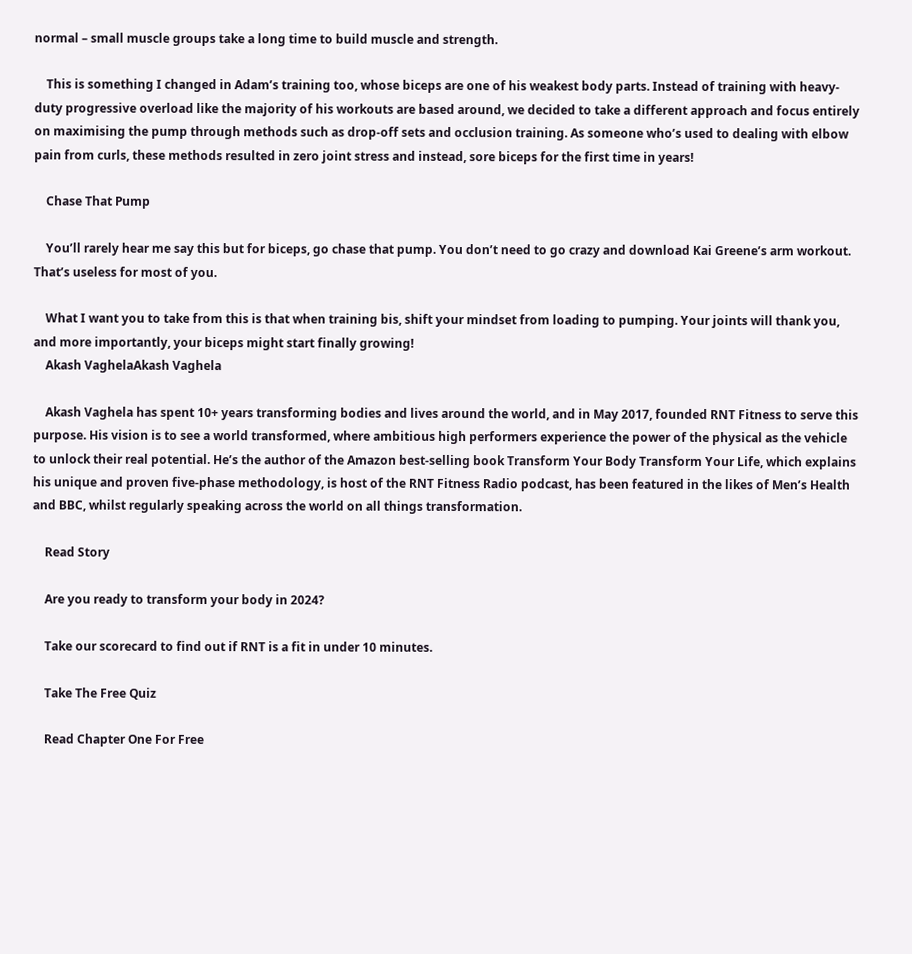normal – small muscle groups take a long time to build muscle and strength.

    This is something I changed in Adam’s training too, whose biceps are one of his weakest body parts. Instead of training with heavy-duty progressive overload like the majority of his workouts are based around, we decided to take a different approach and focus entirely on maximising the pump through methods such as drop-off sets and occlusion training. As someone who’s used to dealing with elbow pain from curls, these methods resulted in zero joint stress and instead, sore biceps for the first time in years!

    Chase That Pump

    You’ll rarely hear me say this but for biceps, go chase that pump. You don’t need to go crazy and download Kai Greene’s arm workout. That’s useless for most of you.

    What I want you to take from this is that when training bis, shift your mindset from loading to pumping. Your joints will thank you, and more importantly, your biceps might start finally growing!
    Akash VaghelaAkash Vaghela

    Akash Vaghela has spent 10+ years transforming bodies and lives around the world, and in May 2017, founded RNT Fitness to serve this purpose. His vision is to see a world transformed, where ambitious high performers experience the power of the physical as the vehicle to unlock their real potential. He’s the author of the Amazon best-selling book Transform Your Body Transform Your Life, which explains his unique and proven five-phase methodology, is host of the RNT Fitness Radio podcast, has been featured in the likes of Men’s Health and BBC, whilst regularly speaking across the world on all things transformation.

    Read Story

    Are you ready to transform your body in 2024?

    Take our scorecard to find out if RNT is a fit in under 10 minutes.

    Take The Free Quiz

    Read Chapter One For Free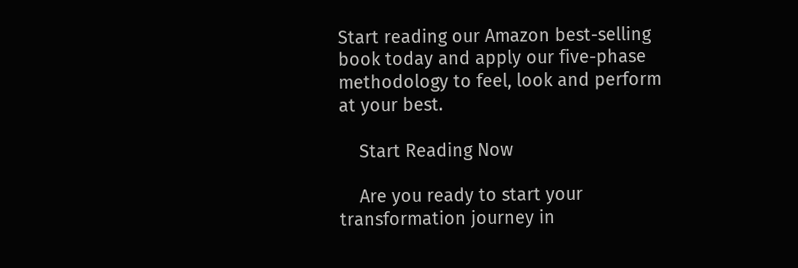Start reading our Amazon best-selling book today and apply our five-phase methodology to feel, look and perform at your best.

    Start Reading Now

    Are you ready to start your transformation journey in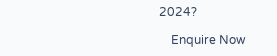2024?

    Enquire Now